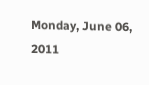Monday, June 06, 2011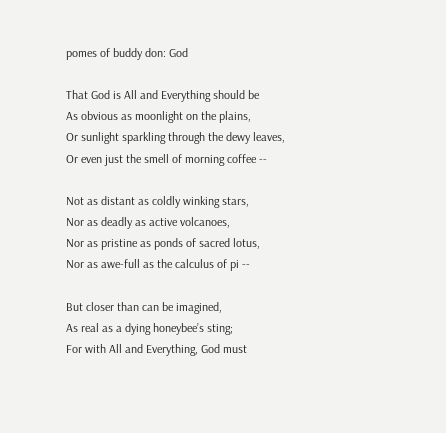pomes of buddy don: God

That God is All and Everything should be
As obvious as moonlight on the plains,
Or sunlight sparkling through the dewy leaves,
Or even just the smell of morning coffee --

Not as distant as coldly winking stars,
Nor as deadly as active volcanoes,
Nor as pristine as ponds of sacred lotus,
Nor as awe-full as the calculus of pi --

But closer than can be imagined,
As real as a dying honeybee’s sting;
For with All and Everything, God must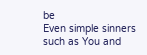be
Even simple sinners such as You and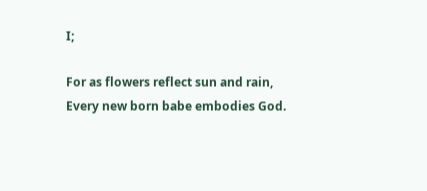I;

For as flowers reflect sun and rain,
Every new born babe embodies God.